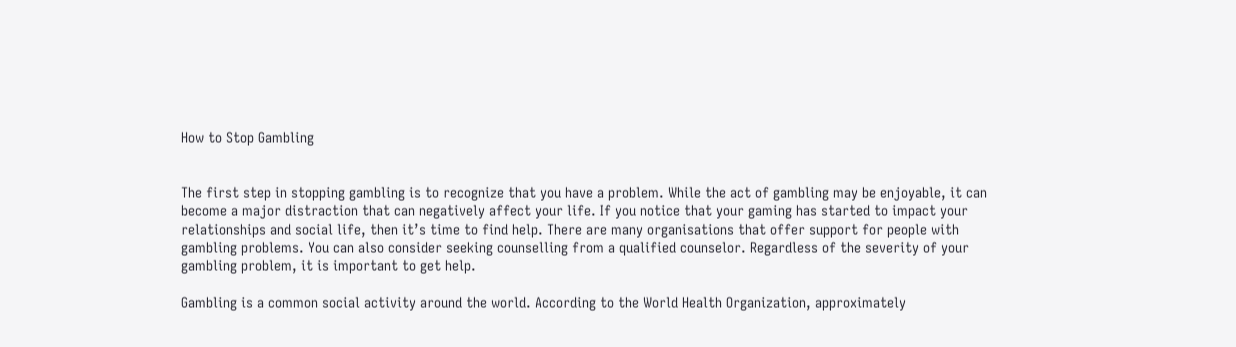How to Stop Gambling


The first step in stopping gambling is to recognize that you have a problem. While the act of gambling may be enjoyable, it can become a major distraction that can negatively affect your life. If you notice that your gaming has started to impact your relationships and social life, then it’s time to find help. There are many organisations that offer support for people with gambling problems. You can also consider seeking counselling from a qualified counselor. Regardless of the severity of your gambling problem, it is important to get help.

Gambling is a common social activity around the world. According to the World Health Organization, approximately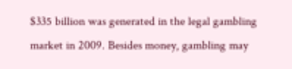$335 billion was generated in the legal gambling market in 2009. Besides money, gambling may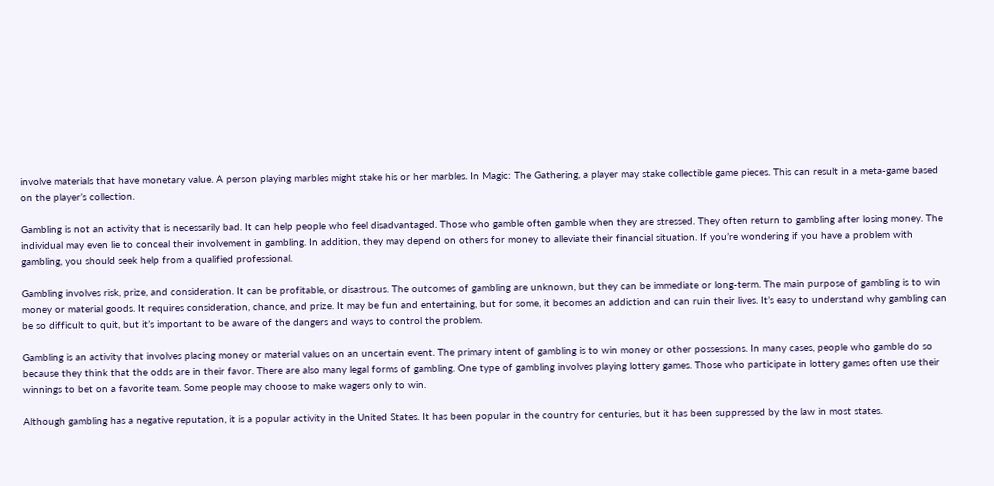involve materials that have monetary value. A person playing marbles might stake his or her marbles. In Magic: The Gathering, a player may stake collectible game pieces. This can result in a meta-game based on the player’s collection.

Gambling is not an activity that is necessarily bad. It can help people who feel disadvantaged. Those who gamble often gamble when they are stressed. They often return to gambling after losing money. The individual may even lie to conceal their involvement in gambling. In addition, they may depend on others for money to alleviate their financial situation. If you’re wondering if you have a problem with gambling, you should seek help from a qualified professional.

Gambling involves risk, prize, and consideration. It can be profitable, or disastrous. The outcomes of gambling are unknown, but they can be immediate or long-term. The main purpose of gambling is to win money or material goods. It requires consideration, chance, and prize. It may be fun and entertaining, but for some, it becomes an addiction and can ruin their lives. It’s easy to understand why gambling can be so difficult to quit, but it’s important to be aware of the dangers and ways to control the problem.

Gambling is an activity that involves placing money or material values on an uncertain event. The primary intent of gambling is to win money or other possessions. In many cases, people who gamble do so because they think that the odds are in their favor. There are also many legal forms of gambling. One type of gambling involves playing lottery games. Those who participate in lottery games often use their winnings to bet on a favorite team. Some people may choose to make wagers only to win.

Although gambling has a negative reputation, it is a popular activity in the United States. It has been popular in the country for centuries, but it has been suppressed by the law in most states.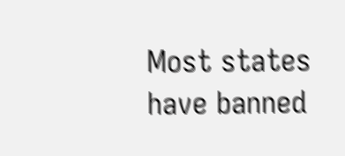Most states have banned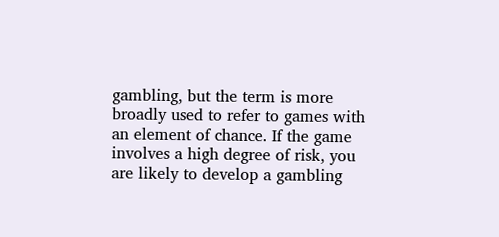gambling, but the term is more broadly used to refer to games with an element of chance. If the game involves a high degree of risk, you are likely to develop a gambling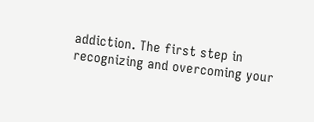addiction. The first step in recognizing and overcoming your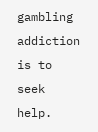gambling addiction is to seek help.